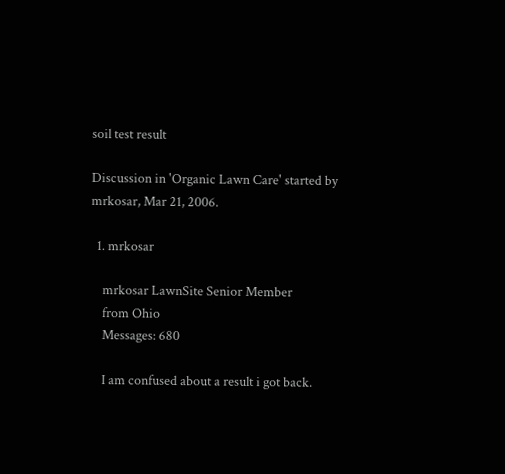soil test result

Discussion in 'Organic Lawn Care' started by mrkosar, Mar 21, 2006.

  1. mrkosar

    mrkosar LawnSite Senior Member
    from Ohio
    Messages: 680

    I am confused about a result i got back.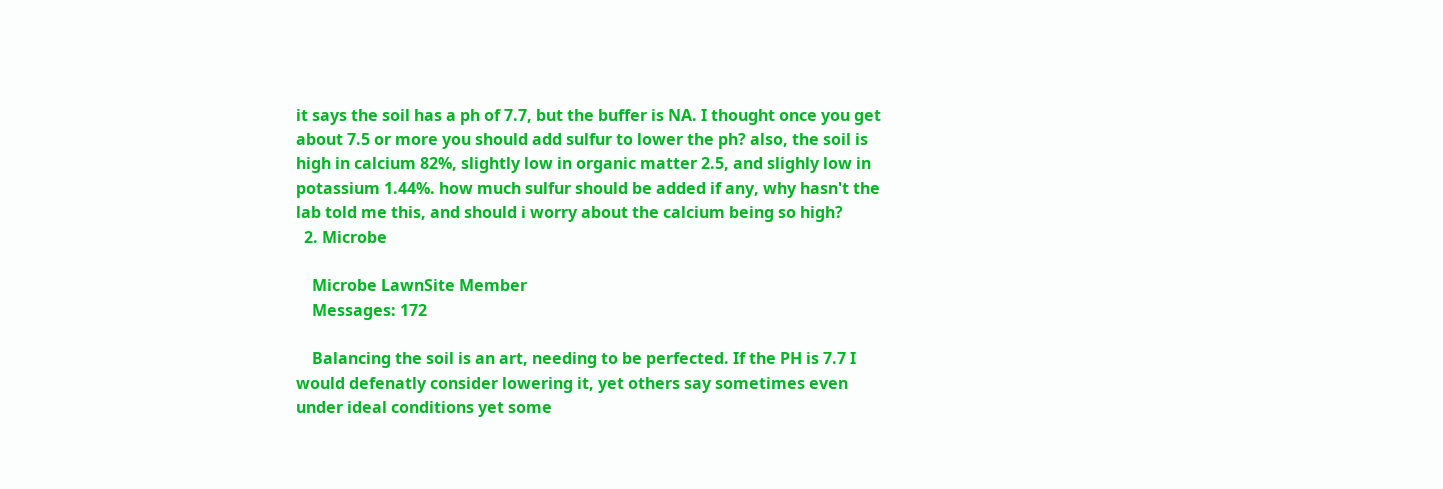it says the soil has a ph of 7.7, but the buffer is NA. I thought once you get about 7.5 or more you should add sulfur to lower the ph? also, the soil is high in calcium 82%, slightly low in organic matter 2.5, and slighly low in potassium 1.44%. how much sulfur should be added if any, why hasn't the lab told me this, and should i worry about the calcium being so high?
  2. Microbe

    Microbe LawnSite Member
    Messages: 172

    Balancing the soil is an art, needing to be perfected. If the PH is 7.7 I would defenatly consider lowering it, yet others say sometimes even under ideal conditions yet some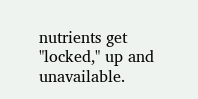nutrients get "locked," up and unavailable.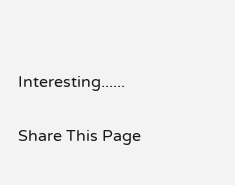Interesting......

Share This Page